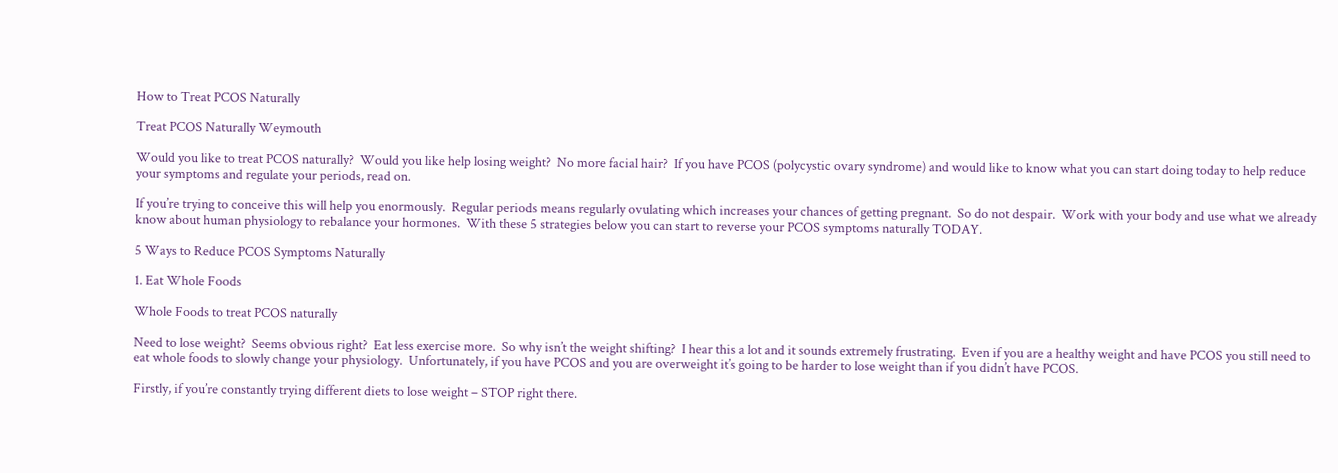How to Treat PCOS Naturally

Treat PCOS Naturally Weymouth

Would you like to treat PCOS naturally?  Would you like help losing weight?  No more facial hair?  If you have PCOS (polycystic ovary syndrome) and would like to know what you can start doing today to help reduce your symptoms and regulate your periods, read on.

If you’re trying to conceive this will help you enormously.  Regular periods means regularly ovulating which increases your chances of getting pregnant.  So do not despair.  Work with your body and use what we already know about human physiology to rebalance your hormones.  With these 5 strategies below you can start to reverse your PCOS symptoms naturally TODAY.

5 Ways to Reduce PCOS Symptoms Naturally

1. Eat Whole Foods

Whole Foods to treat PCOS naturally

Need to lose weight?  Seems obvious right?  Eat less exercise more.  So why isn’t the weight shifting?  I hear this a lot and it sounds extremely frustrating.  Even if you are a healthy weight and have PCOS you still need to eat whole foods to slowly change your physiology.  Unfortunately, if you have PCOS and you are overweight it’s going to be harder to lose weight than if you didn’t have PCOS.

Firstly, if you’re constantly trying different diets to lose weight – STOP right there.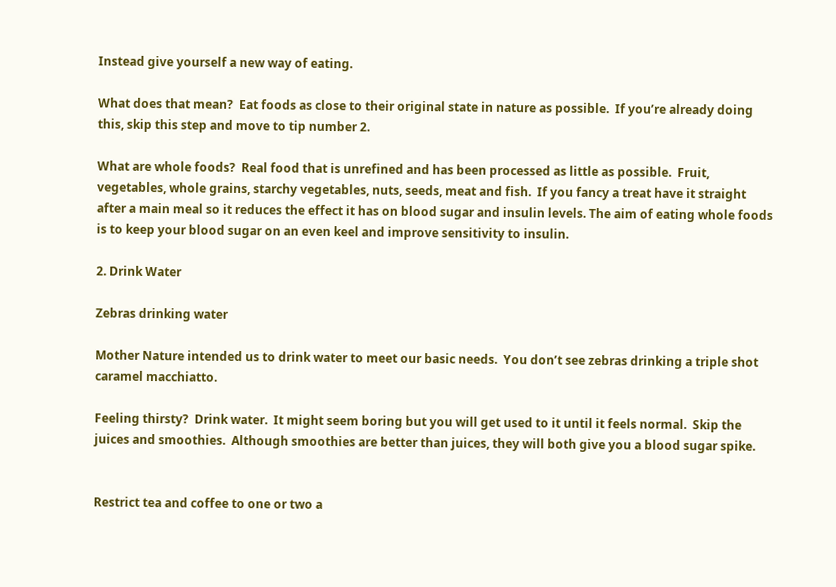Instead give yourself a new way of eating.

What does that mean?  Eat foods as close to their original state in nature as possible.  If you’re already doing this, skip this step and move to tip number 2.

What are whole foods?  Real food that is unrefined and has been processed as little as possible.  Fruit, vegetables, whole grains, starchy vegetables, nuts, seeds, meat and fish.  If you fancy a treat have it straight after a main meal so it reduces the effect it has on blood sugar and insulin levels. The aim of eating whole foods is to keep your blood sugar on an even keel and improve sensitivity to insulin.

2. Drink Water

Zebras drinking water

Mother Nature intended us to drink water to meet our basic needs.  You don’t see zebras drinking a triple shot caramel macchiatto.

Feeling thirsty?  Drink water.  It might seem boring but you will get used to it until it feels normal.  Skip the juices and smoothies.  Although smoothies are better than juices, they will both give you a blood sugar spike.


Restrict tea and coffee to one or two a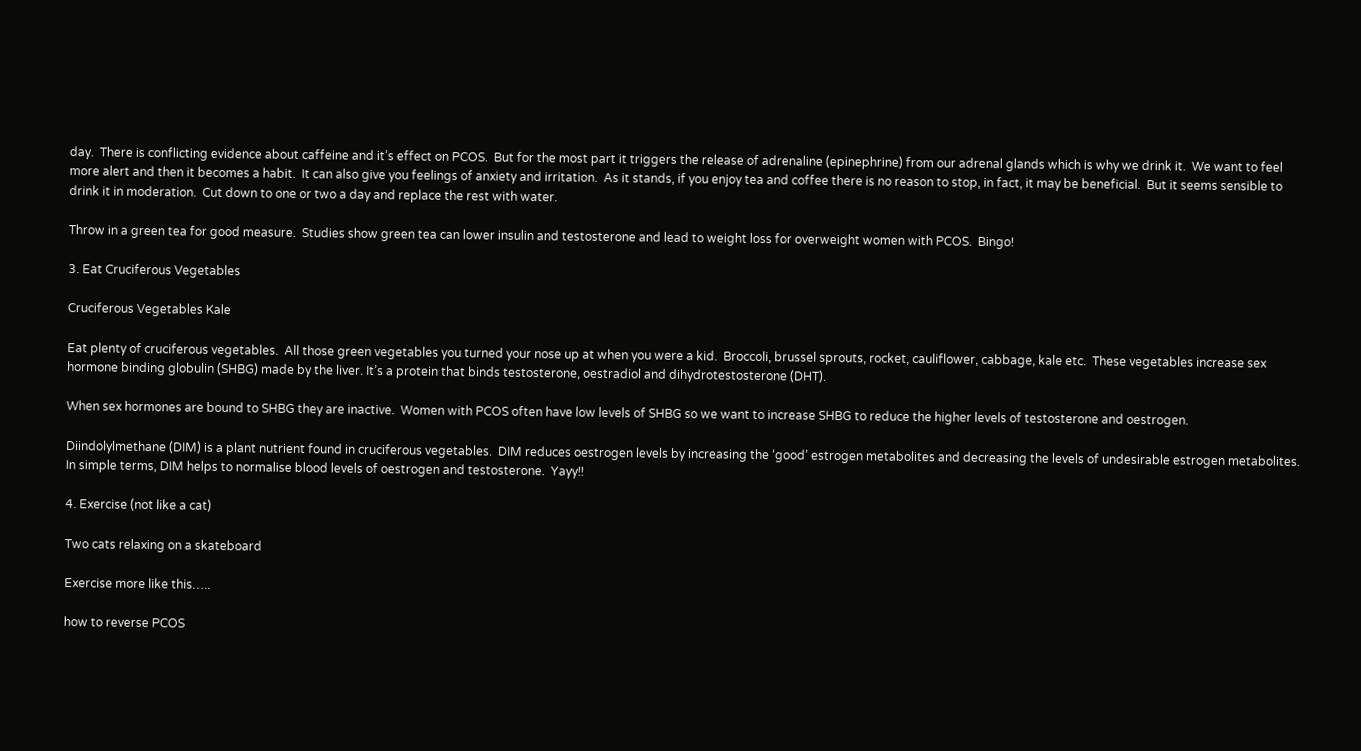day.  There is conflicting evidence about caffeine and it’s effect on PCOS.  But for the most part it triggers the release of adrenaline (epinephrine) from our adrenal glands which is why we drink it.  We want to feel more alert and then it becomes a habit.  It can also give you feelings of anxiety and irritation.  As it stands, if you enjoy tea and coffee there is no reason to stop, in fact, it may be beneficial.  But it seems sensible to drink it in moderation.  Cut down to one or two a day and replace the rest with water.

Throw in a green tea for good measure.  Studies show green tea can lower insulin and testosterone and lead to weight loss for overweight women with PCOS.  Bingo!

3. Eat Cruciferous Vegetables

Cruciferous Vegetables Kale

Eat plenty of cruciferous vegetables.  All those green vegetables you turned your nose up at when you were a kid.  Broccoli, brussel sprouts, rocket, cauliflower, cabbage, kale etc.  These vegetables increase sex hormone binding globulin (SHBG) made by the liver. It’s a protein that binds testosterone, oestradiol and dihydrotestosterone (DHT).

When sex hormones are bound to SHBG they are inactive.  Women with PCOS often have low levels of SHBG so we want to increase SHBG to reduce the higher levels of testosterone and oestrogen.

Diindolylmethane (DIM) is a plant nutrient found in cruciferous vegetables.  DIM reduces oestrogen levels by increasing the ‘good’ estrogen metabolites and decreasing the levels of undesirable estrogen metabolites.  In simple terms, DIM helps to normalise blood levels of oestrogen and testosterone.  Yayy!!

4. Exercise (not like a cat)

Two cats relaxing on a skateboard

Exercise more like this…..

how to reverse PCOS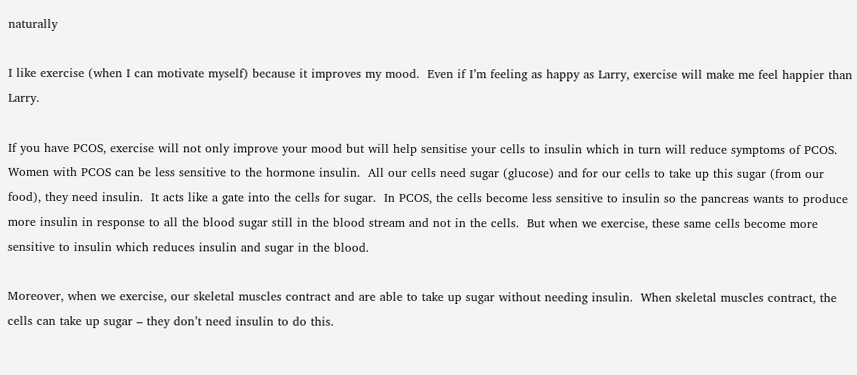naturally

I like exercise (when I can motivate myself) because it improves my mood.  Even if I’m feeling as happy as Larry, exercise will make me feel happier than Larry.

If you have PCOS, exercise will not only improve your mood but will help sensitise your cells to insulin which in turn will reduce symptoms of PCOS.  Women with PCOS can be less sensitive to the hormone insulin.  All our cells need sugar (glucose) and for our cells to take up this sugar (from our food), they need insulin.  It acts like a gate into the cells for sugar.  In PCOS, the cells become less sensitive to insulin so the pancreas wants to produce more insulin in response to all the blood sugar still in the blood stream and not in the cells.  But when we exercise, these same cells become more sensitive to insulin which reduces insulin and sugar in the blood.

Moreover, when we exercise, our skeletal muscles contract and are able to take up sugar without needing insulin.  When skeletal muscles contract, the cells can take up sugar – they don’t need insulin to do this.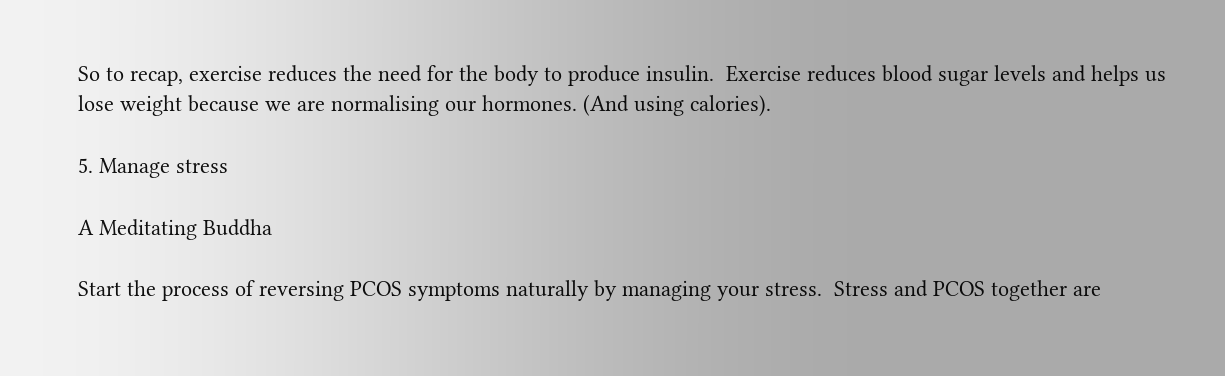So to recap, exercise reduces the need for the body to produce insulin.  Exercise reduces blood sugar levels and helps us lose weight because we are normalising our hormones. (And using calories).

5. Manage stress

A Meditating Buddha

Start the process of reversing PCOS symptoms naturally by managing your stress.  Stress and PCOS together are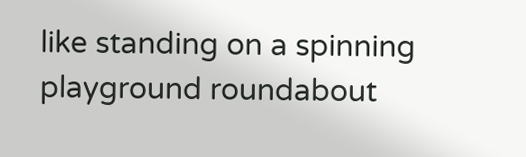like standing on a spinning playground roundabout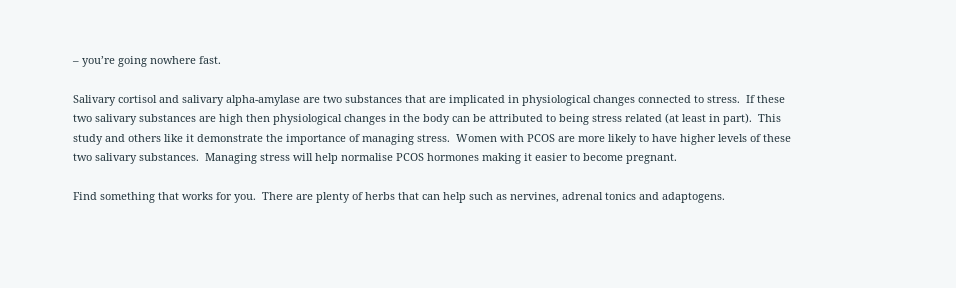– you’re going nowhere fast.

Salivary cortisol and salivary alpha-amylase are two substances that are implicated in physiological changes connected to stress.  If these two salivary substances are high then physiological changes in the body can be attributed to being stress related (at least in part).  This study and others like it demonstrate the importance of managing stress.  Women with PCOS are more likely to have higher levels of these two salivary substances.  Managing stress will help normalise PCOS hormones making it easier to become pregnant.

Find something that works for you.  There are plenty of herbs that can help such as nervines, adrenal tonics and adaptogens.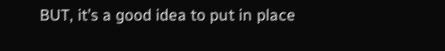BUT, it’s a good idea to put in place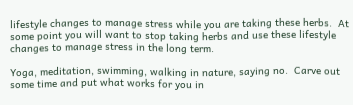lifestyle changes to manage stress while you are taking these herbs.  At some point you will want to stop taking herbs and use these lifestyle changes to manage stress in the long term.

Yoga, meditation, swimming, walking in nature, saying no.  Carve out some time and put what works for you in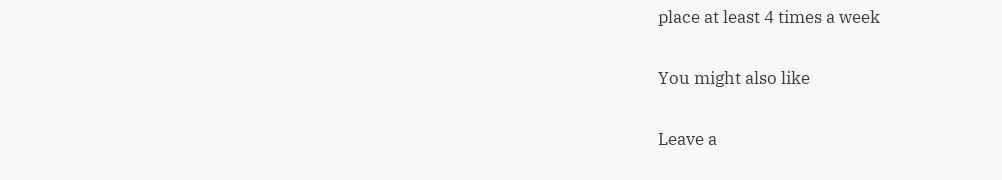place at least 4 times a week

You might also like

Leave a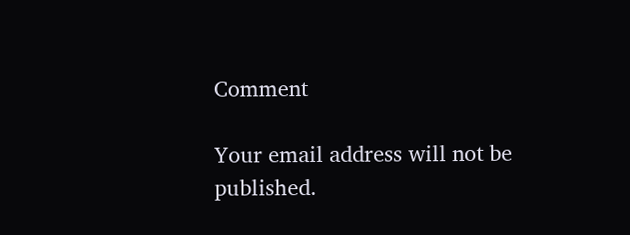Comment

Your email address will not be published.